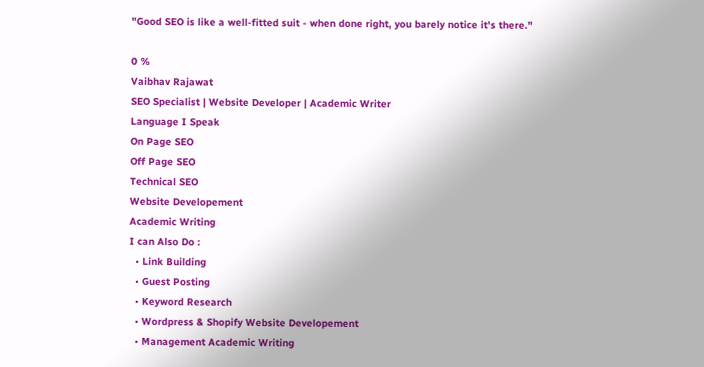"Good SEO is like a well-fitted suit - when done right, you barely notice it's there."

0 %
Vaibhav Rajawat
SEO Specialist | Website Developer | Academic Writer
Language I Speak
On Page SEO
Off Page SEO
Technical SEO
Website Developement
Academic Writing
I can Also Do :
  • Link Building
  • Guest Posting
  • Keyword Research
  • Wordpress & Shopify Website Developement
  • Management Academic Writing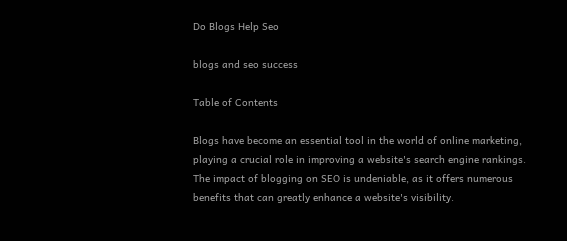Do Blogs Help Seo

blogs and seo success

Table of Contents

Blogs have become an essential tool in the world of online marketing, playing a crucial role in improving a website's search engine rankings. The impact of blogging on SEO is undeniable, as it offers numerous benefits that can greatly enhance a website's visibility.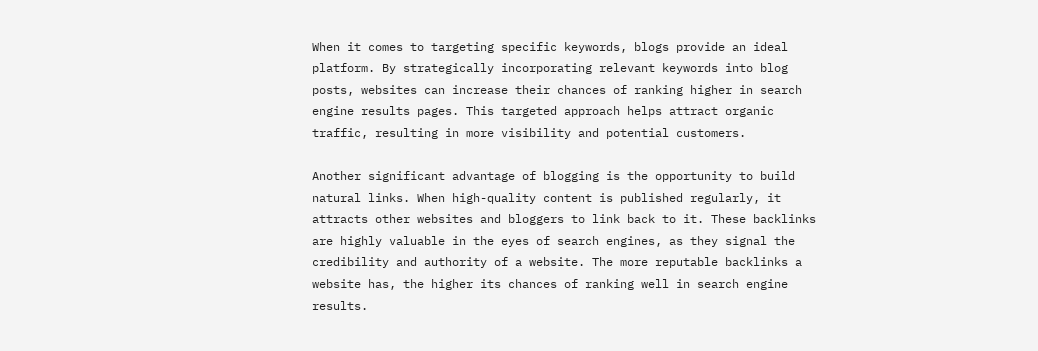When it comes to targeting specific keywords, blogs provide an ideal platform. By strategically incorporating relevant keywords into blog posts, websites can increase their chances of ranking higher in search engine results pages. This targeted approach helps attract organic traffic, resulting in more visibility and potential customers.

Another significant advantage of blogging is the opportunity to build natural links. When high-quality content is published regularly, it attracts other websites and bloggers to link back to it. These backlinks are highly valuable in the eyes of search engines, as they signal the credibility and authority of a website. The more reputable backlinks a website has, the higher its chances of ranking well in search engine results.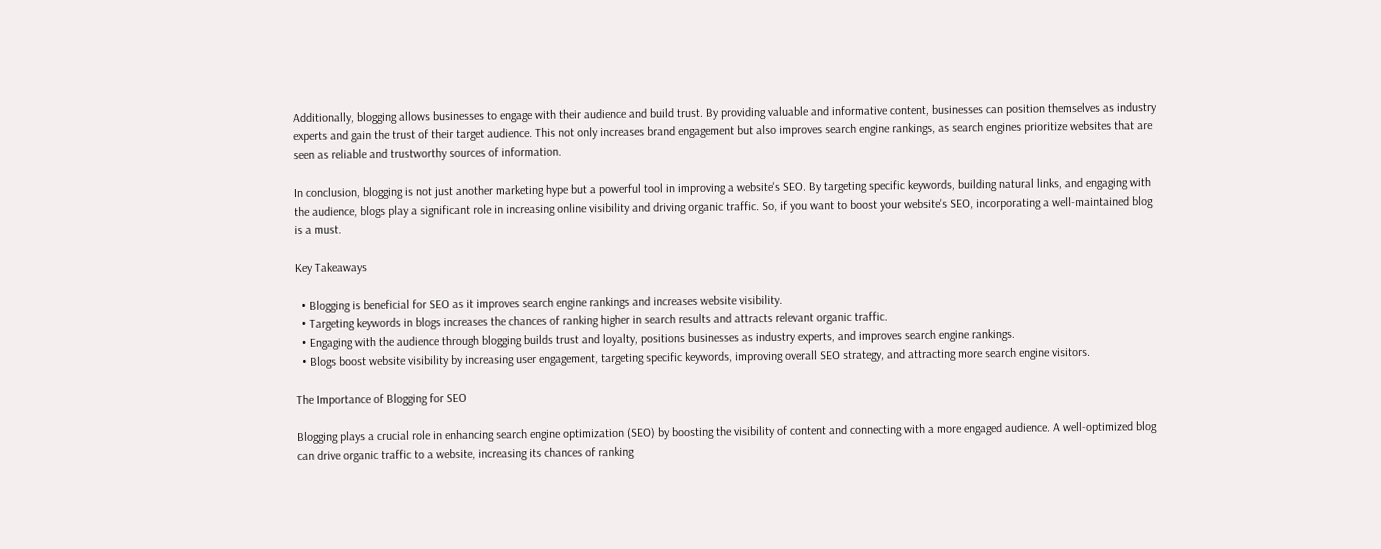Additionally, blogging allows businesses to engage with their audience and build trust. By providing valuable and informative content, businesses can position themselves as industry experts and gain the trust of their target audience. This not only increases brand engagement but also improves search engine rankings, as search engines prioritize websites that are seen as reliable and trustworthy sources of information.

In conclusion, blogging is not just another marketing hype but a powerful tool in improving a website's SEO. By targeting specific keywords, building natural links, and engaging with the audience, blogs play a significant role in increasing online visibility and driving organic traffic. So, if you want to boost your website's SEO, incorporating a well-maintained blog is a must.

Key Takeaways

  • Blogging is beneficial for SEO as it improves search engine rankings and increases website visibility.
  • Targeting keywords in blogs increases the chances of ranking higher in search results and attracts relevant organic traffic.
  • Engaging with the audience through blogging builds trust and loyalty, positions businesses as industry experts, and improves search engine rankings.
  • Blogs boost website visibility by increasing user engagement, targeting specific keywords, improving overall SEO strategy, and attracting more search engine visitors.

The Importance of Blogging for SEO

Blogging plays a crucial role in enhancing search engine optimization (SEO) by boosting the visibility of content and connecting with a more engaged audience. A well-optimized blog can drive organic traffic to a website, increasing its chances of ranking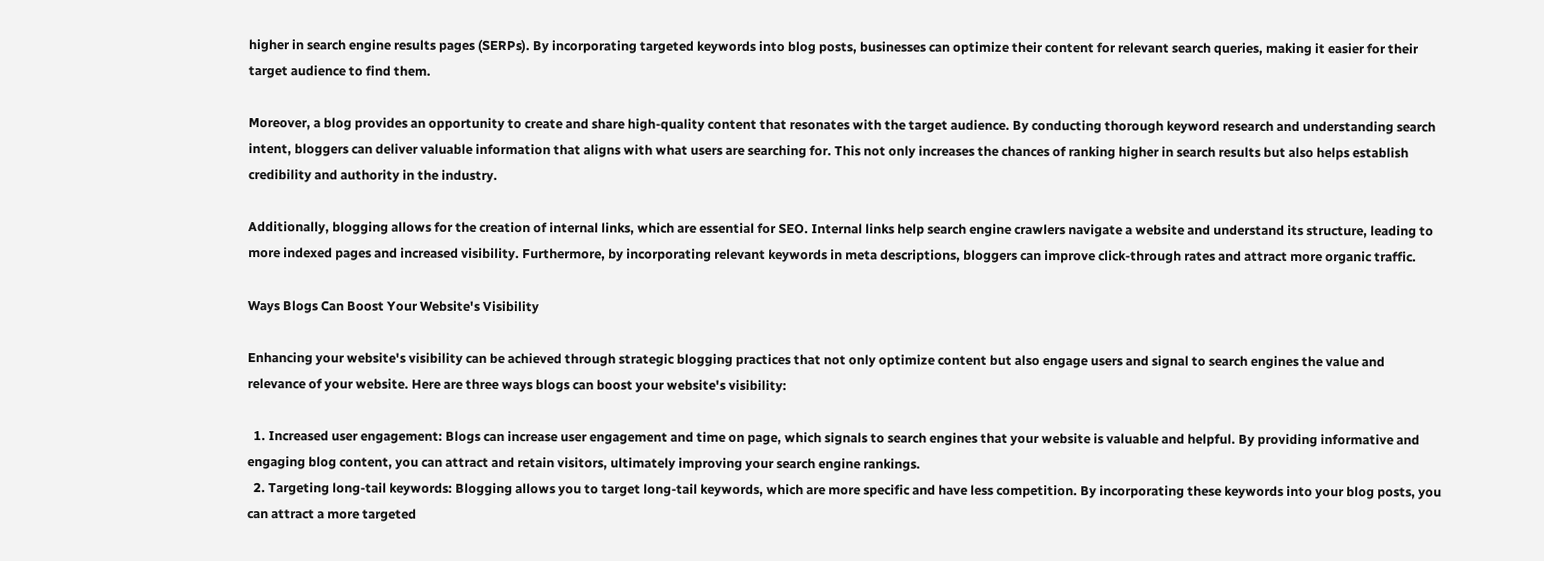higher in search engine results pages (SERPs). By incorporating targeted keywords into blog posts, businesses can optimize their content for relevant search queries, making it easier for their target audience to find them.

Moreover, a blog provides an opportunity to create and share high-quality content that resonates with the target audience. By conducting thorough keyword research and understanding search intent, bloggers can deliver valuable information that aligns with what users are searching for. This not only increases the chances of ranking higher in search results but also helps establish credibility and authority in the industry.

Additionally, blogging allows for the creation of internal links, which are essential for SEO. Internal links help search engine crawlers navigate a website and understand its structure, leading to more indexed pages and increased visibility. Furthermore, by incorporating relevant keywords in meta descriptions, bloggers can improve click-through rates and attract more organic traffic.

Ways Blogs Can Boost Your Website's Visibility

Enhancing your website's visibility can be achieved through strategic blogging practices that not only optimize content but also engage users and signal to search engines the value and relevance of your website. Here are three ways blogs can boost your website's visibility:

  1. Increased user engagement: Blogs can increase user engagement and time on page, which signals to search engines that your website is valuable and helpful. By providing informative and engaging blog content, you can attract and retain visitors, ultimately improving your search engine rankings.
  2. Targeting long-tail keywords: Blogging allows you to target long-tail keywords, which are more specific and have less competition. By incorporating these keywords into your blog posts, you can attract a more targeted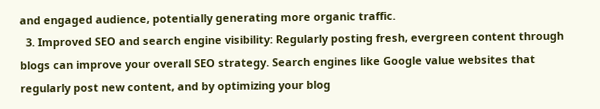and engaged audience, potentially generating more organic traffic.
  3. Improved SEO and search engine visibility: Regularly posting fresh, evergreen content through blogs can improve your overall SEO strategy. Search engines like Google value websites that regularly post new content, and by optimizing your blog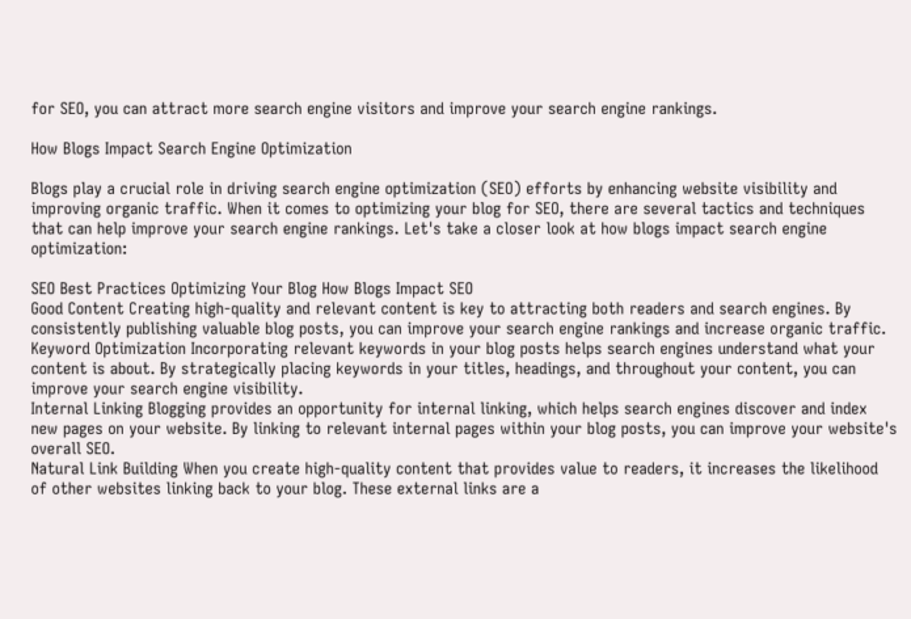for SEO, you can attract more search engine visitors and improve your search engine rankings.

How Blogs Impact Search Engine Optimization

Blogs play a crucial role in driving search engine optimization (SEO) efforts by enhancing website visibility and improving organic traffic. When it comes to optimizing your blog for SEO, there are several tactics and techniques that can help improve your search engine rankings. Let's take a closer look at how blogs impact search engine optimization:

SEO Best Practices Optimizing Your Blog How Blogs Impact SEO
Good Content Creating high-quality and relevant content is key to attracting both readers and search engines. By consistently publishing valuable blog posts, you can improve your search engine rankings and increase organic traffic.
Keyword Optimization Incorporating relevant keywords in your blog posts helps search engines understand what your content is about. By strategically placing keywords in your titles, headings, and throughout your content, you can improve your search engine visibility.
Internal Linking Blogging provides an opportunity for internal linking, which helps search engines discover and index new pages on your website. By linking to relevant internal pages within your blog posts, you can improve your website's overall SEO.
Natural Link Building When you create high-quality content that provides value to readers, it increases the likelihood of other websites linking back to your blog. These external links are a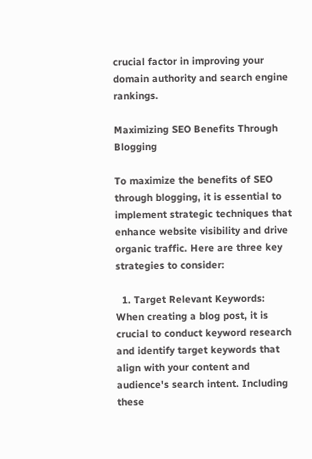crucial factor in improving your domain authority and search engine rankings.

Maximizing SEO Benefits Through Blogging

To maximize the benefits of SEO through blogging, it is essential to implement strategic techniques that enhance website visibility and drive organic traffic. Here are three key strategies to consider:

  1. Target Relevant Keywords: When creating a blog post, it is crucial to conduct keyword research and identify target keywords that align with your content and audience's search intent. Including these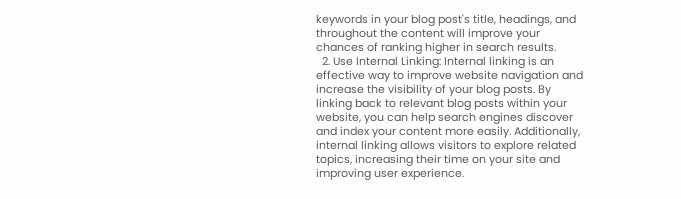keywords in your blog post's title, headings, and throughout the content will improve your chances of ranking higher in search results.
  2. Use Internal Linking: Internal linking is an effective way to improve website navigation and increase the visibility of your blog posts. By linking back to relevant blog posts within your website, you can help search engines discover and index your content more easily. Additionally, internal linking allows visitors to explore related topics, increasing their time on your site and improving user experience.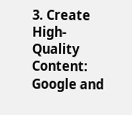3. Create High-Quality Content: Google and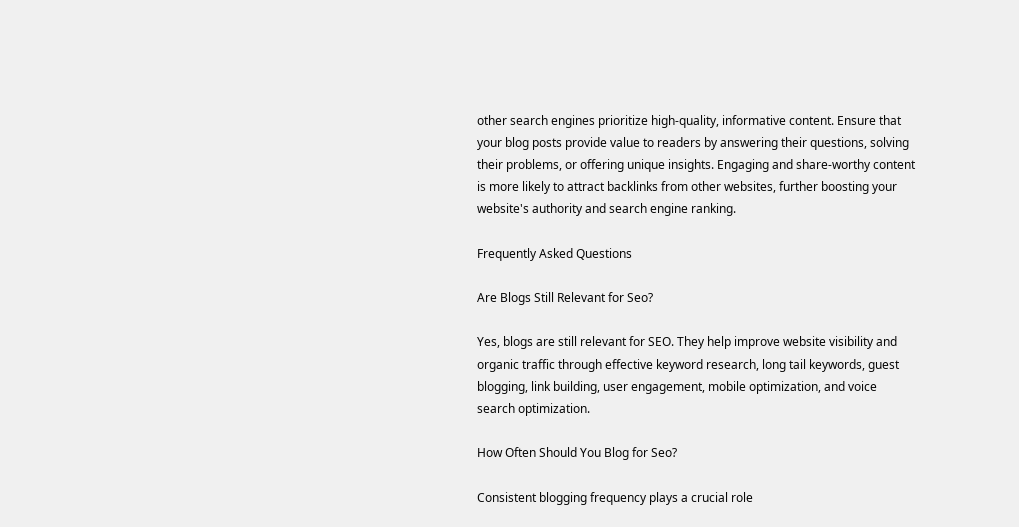other search engines prioritize high-quality, informative content. Ensure that your blog posts provide value to readers by answering their questions, solving their problems, or offering unique insights. Engaging and share-worthy content is more likely to attract backlinks from other websites, further boosting your website's authority and search engine ranking.

Frequently Asked Questions

Are Blogs Still Relevant for Seo?

Yes, blogs are still relevant for SEO. They help improve website visibility and organic traffic through effective keyword research, long tail keywords, guest blogging, link building, user engagement, mobile optimization, and voice search optimization.

How Often Should You Blog for Seo?

Consistent blogging frequency plays a crucial role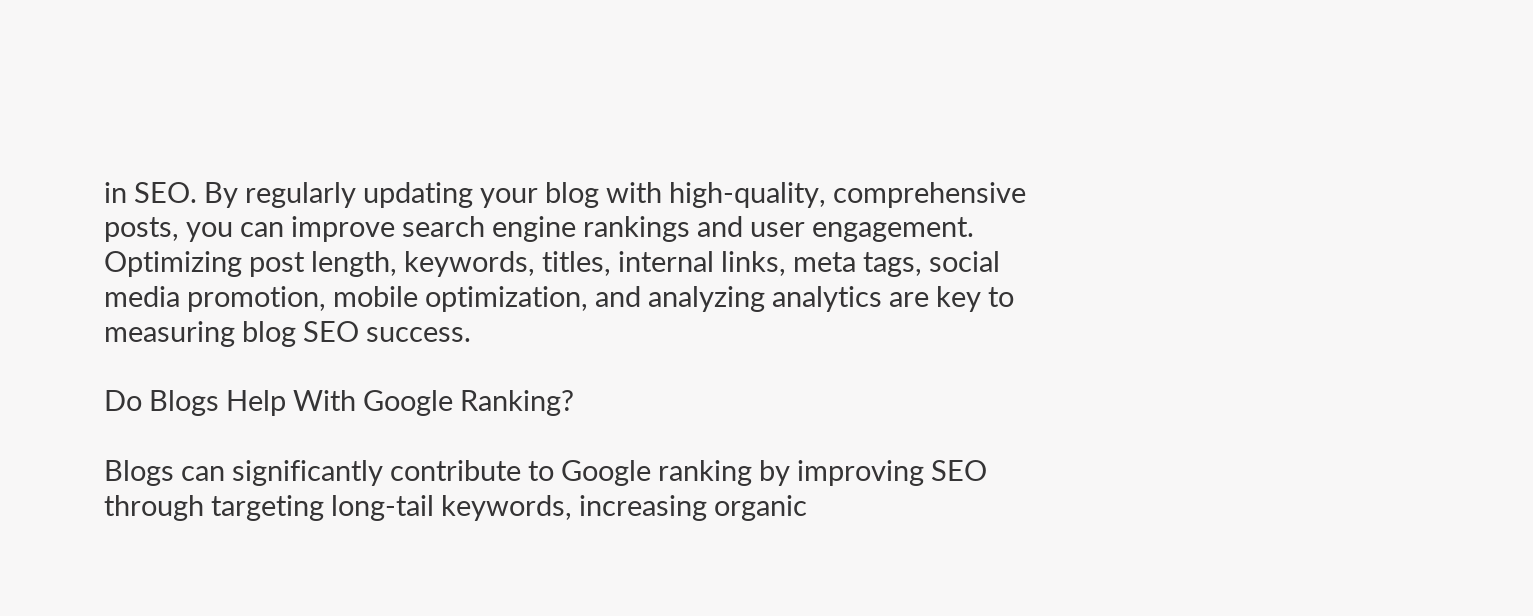in SEO. By regularly updating your blog with high-quality, comprehensive posts, you can improve search engine rankings and user engagement. Optimizing post length, keywords, titles, internal links, meta tags, social media promotion, mobile optimization, and analyzing analytics are key to measuring blog SEO success.

Do Blogs Help With Google Ranking?

Blogs can significantly contribute to Google ranking by improving SEO through targeting long-tail keywords, increasing organic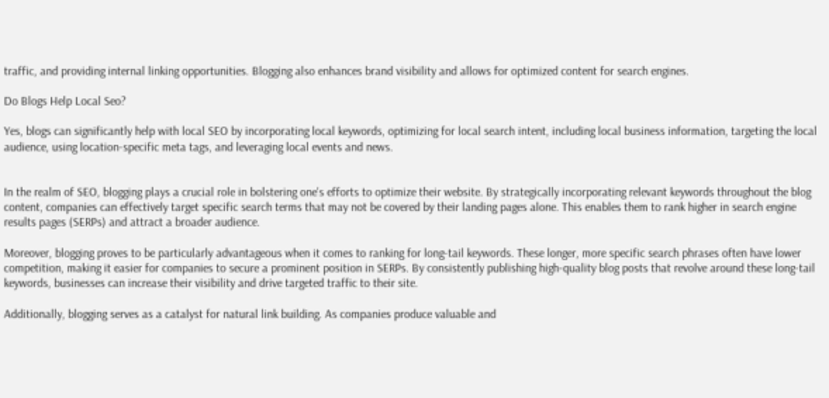traffic, and providing internal linking opportunities. Blogging also enhances brand visibility and allows for optimized content for search engines.

Do Blogs Help Local Seo?

Yes, blogs can significantly help with local SEO by incorporating local keywords, optimizing for local search intent, including local business information, targeting the local audience, using location-specific meta tags, and leveraging local events and news.


In the realm of SEO, blogging plays a crucial role in bolstering one's efforts to optimize their website. By strategically incorporating relevant keywords throughout the blog content, companies can effectively target specific search terms that may not be covered by their landing pages alone. This enables them to rank higher in search engine results pages (SERPs) and attract a broader audience.

Moreover, blogging proves to be particularly advantageous when it comes to ranking for long-tail keywords. These longer, more specific search phrases often have lower competition, making it easier for companies to secure a prominent position in SERPs. By consistently publishing high-quality blog posts that revolve around these long-tail keywords, businesses can increase their visibility and drive targeted traffic to their site.

Additionally, blogging serves as a catalyst for natural link building. As companies produce valuable and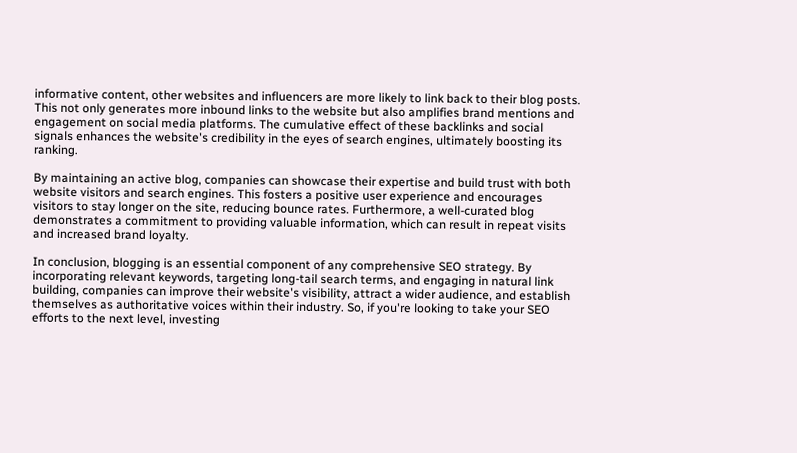informative content, other websites and influencers are more likely to link back to their blog posts. This not only generates more inbound links to the website but also amplifies brand mentions and engagement on social media platforms. The cumulative effect of these backlinks and social signals enhances the website's credibility in the eyes of search engines, ultimately boosting its ranking.

By maintaining an active blog, companies can showcase their expertise and build trust with both website visitors and search engines. This fosters a positive user experience and encourages visitors to stay longer on the site, reducing bounce rates. Furthermore, a well-curated blog demonstrates a commitment to providing valuable information, which can result in repeat visits and increased brand loyalty.

In conclusion, blogging is an essential component of any comprehensive SEO strategy. By incorporating relevant keywords, targeting long-tail search terms, and engaging in natural link building, companies can improve their website's visibility, attract a wider audience, and establish themselves as authoritative voices within their industry. So, if you're looking to take your SEO efforts to the next level, investing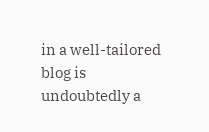in a well-tailored blog is undoubtedly a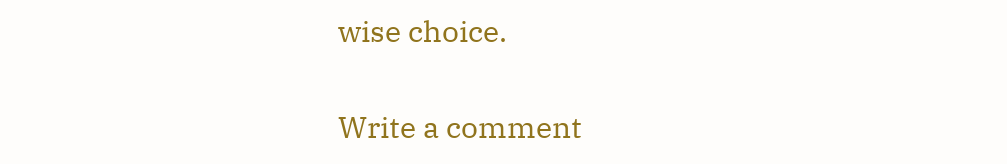wise choice.

Write a comment